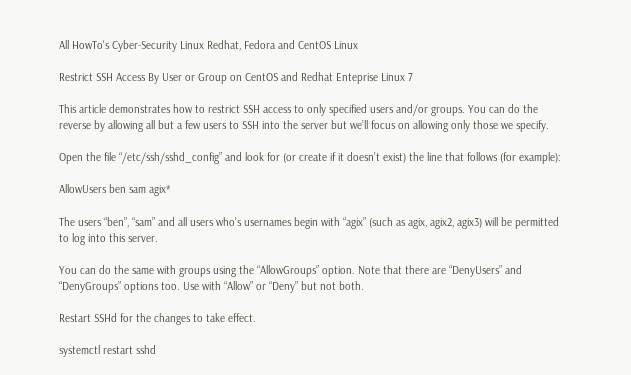All HowTo's Cyber-Security Linux Redhat, Fedora and CentOS Linux

Restrict SSH Access By User or Group on CentOS and Redhat Enteprise Linux 7

This article demonstrates how to restrict SSH access to only specified users and/or groups. You can do the reverse by allowing all but a few users to SSH into the server but we’ll focus on allowing only those we specify.

Open the file “/etc/ssh/sshd_config” and look for (or create if it doesn’t exist) the line that follows (for example):

AllowUsers ben sam agix*

The users “ben”, “sam” and all users who’s usernames begin with “agix” (such as agix, agix2, agix3) will be permitted to log into this server.

You can do the same with groups using the “AllowGroups” option. Note that there are “DenyUsers” and “DenyGroups” options too. Use with “Allow” or “Deny” but not both.

Restart SSHd for the changes to take effect.

systemctl restart sshd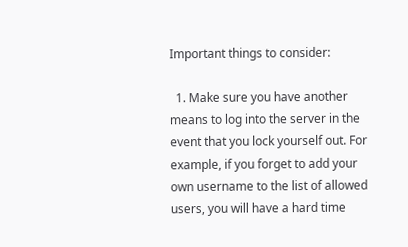Important things to consider:

  1. Make sure you have another means to log into the server in the event that you lock yourself out. For example, if you forget to add your own username to the list of allowed users, you will have a hard time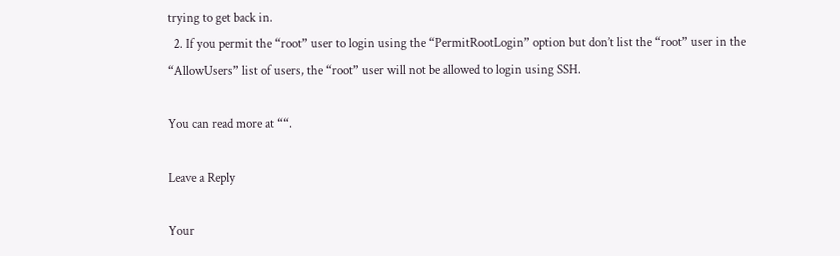trying to get back in.
  2. If you permit the “root” user to login using the “PermitRootLogin” option but don’t list the “root” user in the “AllowUsers” list of users, the “root” user will not be allowed to login using SSH.

You can read more at ““.

Leave a Reply

Your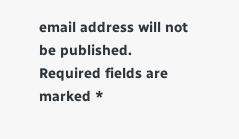email address will not be published. Required fields are marked *